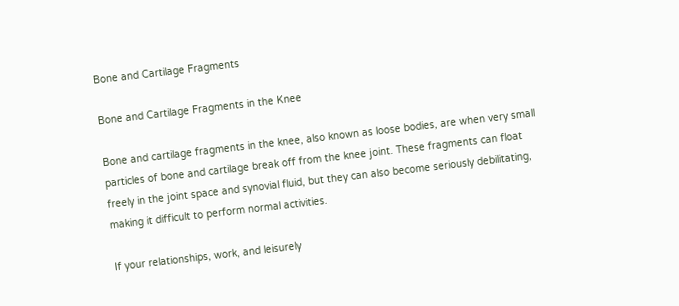Bone and Cartilage Fragments

Bone and Cartilage Fragments in the Knee

Bone and cartilage fragments in the knee, also known as loose bodies, are when very small particles of bone and cartilage break off from the knee joint. These fragments can float freely in the joint space and synovial fluid, but they can also become seriously debilitating, making it difficult to perform normal activities.

If your relationships, work, and leisurely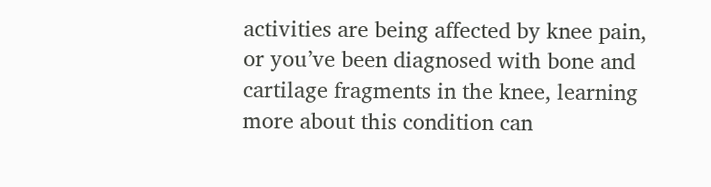activities are being affected by knee pain, or you’ve been diagnosed with bone and cartilage fragments in the knee, learning more about this condition can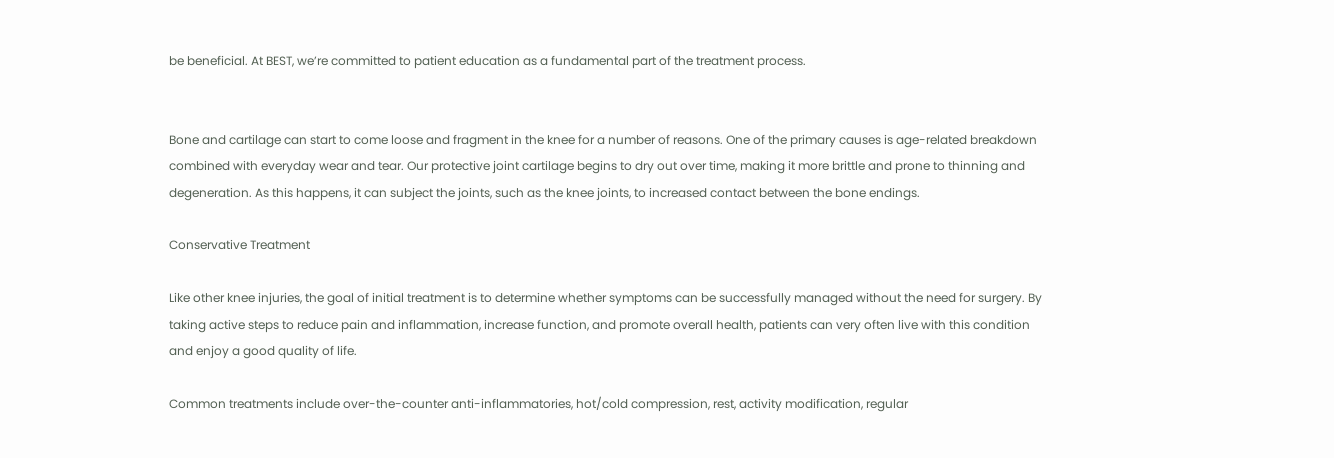be beneficial. At BEST, we’re committed to patient education as a fundamental part of the treatment process.


Bone and cartilage can start to come loose and fragment in the knee for a number of reasons. One of the primary causes is age-related breakdown combined with everyday wear and tear. Our protective joint cartilage begins to dry out over time, making it more brittle and prone to thinning and degeneration. As this happens, it can subject the joints, such as the knee joints, to increased contact between the bone endings.

Conservative Treatment

Like other knee injuries, the goal of initial treatment is to determine whether symptoms can be successfully managed without the need for surgery. By taking active steps to reduce pain and inflammation, increase function, and promote overall health, patients can very often live with this condition and enjoy a good quality of life.

Common treatments include over-the-counter anti-inflammatories, hot/cold compression, rest, activity modification, regular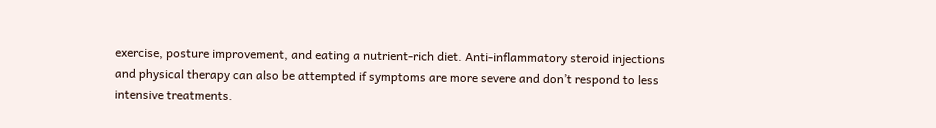exercise, posture improvement, and eating a nutrient-rich diet. Anti-inflammatory steroid injections and physical therapy can also be attempted if symptoms are more severe and don’t respond to less intensive treatments.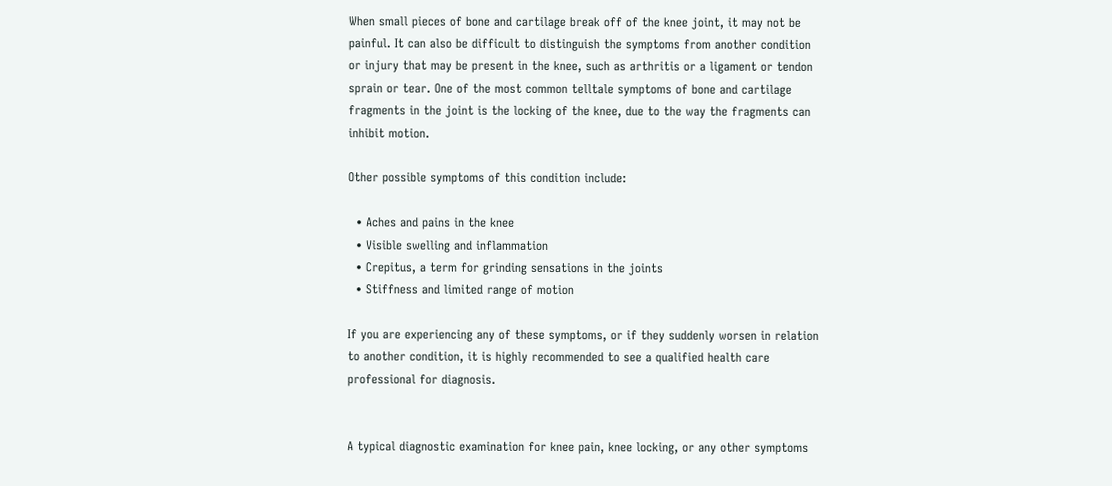When small pieces of bone and cartilage break off of the knee joint, it may not be painful. It can also be difficult to distinguish the symptoms from another condition or injury that may be present in the knee, such as arthritis or a ligament or tendon sprain or tear. One of the most common telltale symptoms of bone and cartilage fragments in the joint is the locking of the knee, due to the way the fragments can inhibit motion.

Other possible symptoms of this condition include:

  • Aches and pains in the knee
  • Visible swelling and inflammation
  • Crepitus, a term for grinding sensations in the joints
  • Stiffness and limited range of motion

If you are experiencing any of these symptoms, or if they suddenly worsen in relation to another condition, it is highly recommended to see a qualified health care professional for diagnosis.


A typical diagnostic examination for knee pain, knee locking, or any other symptoms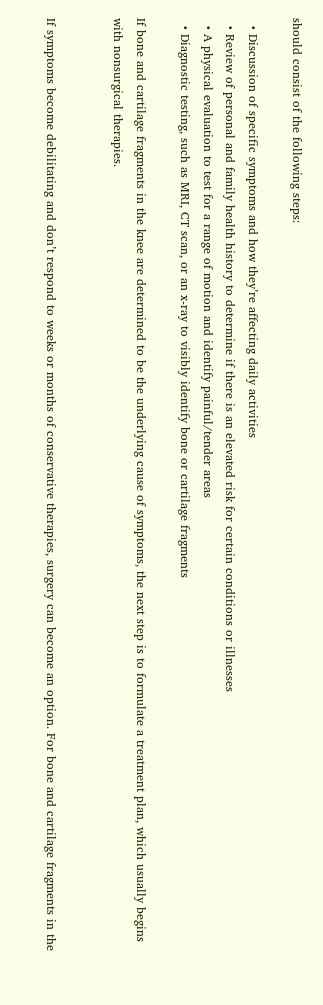should consist of the following steps:

  • Discussion of specific symptoms and how they’re affecting daily activities
  • Review of personal and family health history to determine if there is an elevated risk for certain conditions or illnesses
  • A physical evaluation to test for a range of motion and identify painful/tender areas
  • Diagnostic testing, such as MRI, CT scan, or an x-ray to visibly identify bone or cartilage fragments

If bone and cartilage fragments in the knee are determined to be the underlying cause of symptoms, the next step is to formulate a treatment plan, which usually begins with nonsurgical therapies.


If symptoms become debilitating and don’t respond to weeks or months of conservative therapies, surgery can become an option. For bone and cartilage fragments in the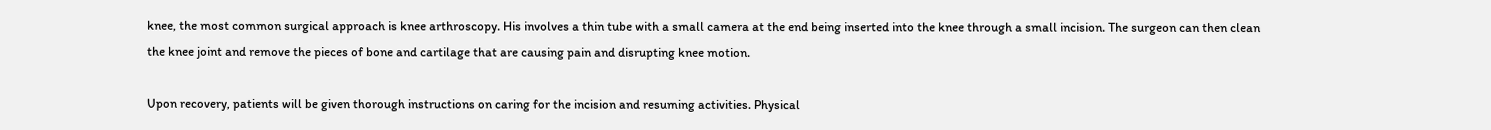knee, the most common surgical approach is knee arthroscopy. His involves a thin tube with a small camera at the end being inserted into the knee through a small incision. The surgeon can then clean the knee joint and remove the pieces of bone and cartilage that are causing pain and disrupting knee motion.

Upon recovery, patients will be given thorough instructions on caring for the incision and resuming activities. Physical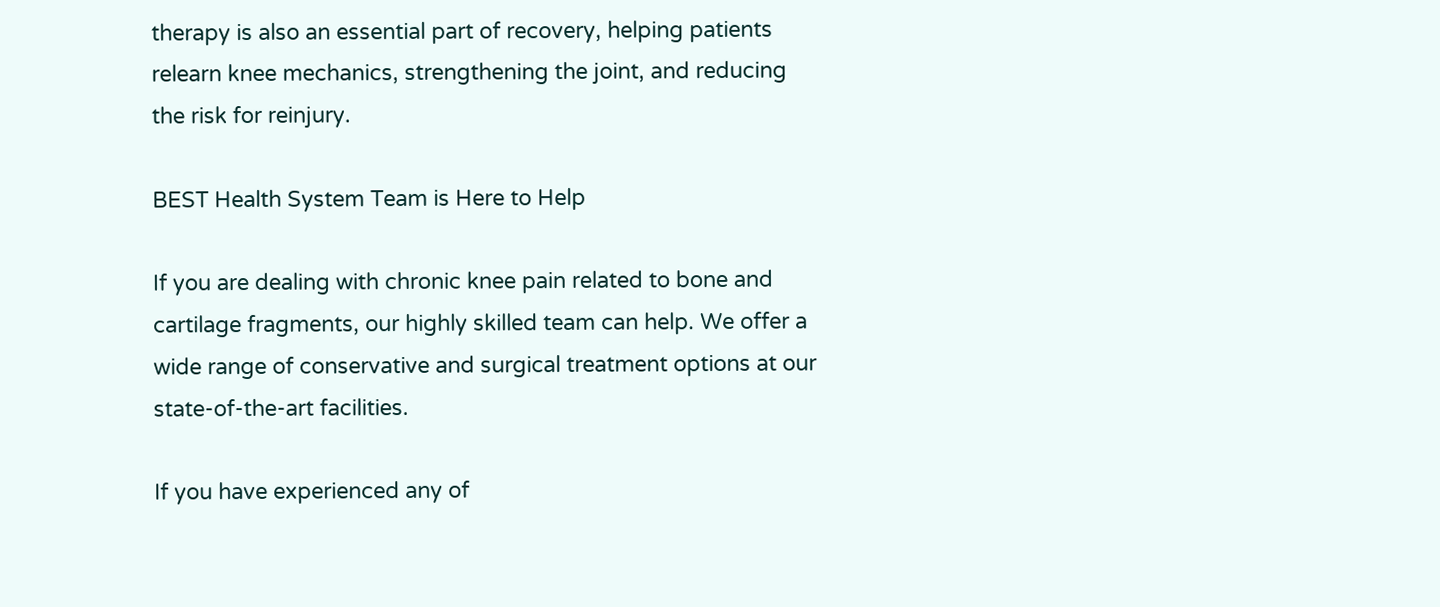therapy is also an essential part of recovery, helping patients relearn knee mechanics, strengthening the joint, and reducing the risk for reinjury.

BEST Health System Team is Here to Help

If you are dealing with chronic knee pain related to bone and cartilage fragments, our highly skilled team can help. We offer a wide range of conservative and surgical treatment options at our state-of-the-art facilities.

If you have experienced any of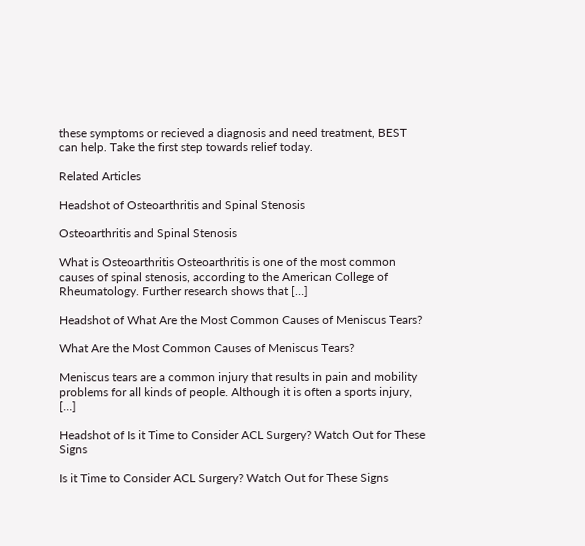these symptoms or recieved a diagnosis and need treatment, BEST can help. Take the first step towards relief today.

Related Articles

Headshot of Osteoarthritis and Spinal Stenosis

Osteoarthritis and Spinal Stenosis

What is Osteoarthritis Osteoarthritis is one of the most common causes of spinal stenosis, according to the American College of Rheumatology. Further research shows that […]

Headshot of What Are the Most Common Causes of Meniscus Tears?

What Are the Most Common Causes of Meniscus Tears?

Meniscus tears are a common injury that results in pain and mobility problems for all kinds of people. Although it is often a sports injury, […]

Headshot of Is it Time to Consider ACL Surgery? Watch Out for These Signs

Is it Time to Consider ACL Surgery? Watch Out for These Signs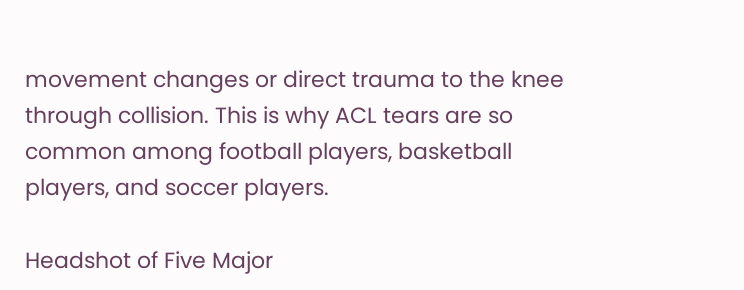movement changes or direct trauma to the knee through collision. This is why ACL tears are so common among football players, basketball players, and soccer players.

Headshot of Five Major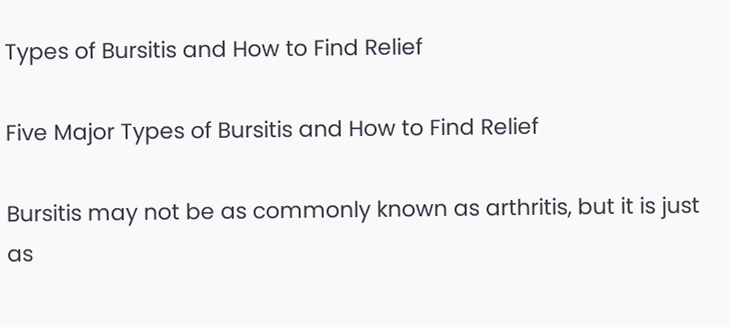Types of Bursitis and How to Find Relief

Five Major Types of Bursitis and How to Find Relief

Bursitis may not be as commonly known as arthritis, but it is just as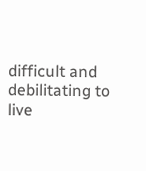difficult and debilitating to live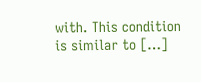with. This condition is similar to […]